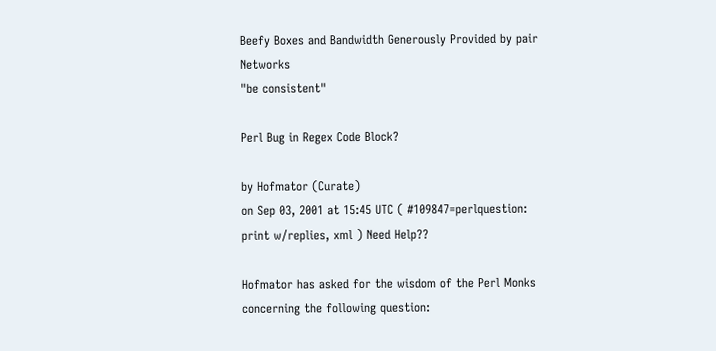Beefy Boxes and Bandwidth Generously Provided by pair Networks
"be consistent"

Perl Bug in Regex Code Block?

by Hofmator (Curate)
on Sep 03, 2001 at 15:45 UTC ( #109847=perlquestion: print w/replies, xml ) Need Help??

Hofmator has asked for the wisdom of the Perl Monks concerning the following question: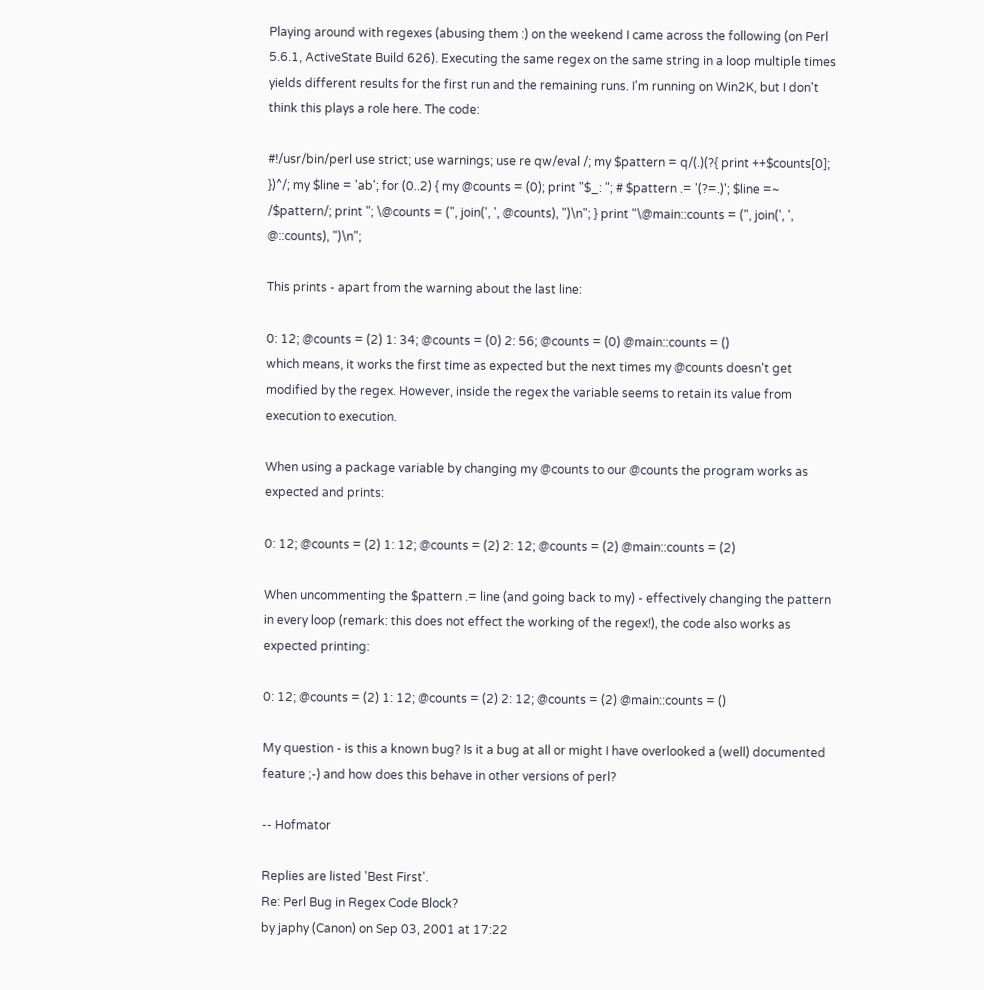Playing around with regexes (abusing them :) on the weekend I came across the following (on Perl 5.6.1, ActiveState Build 626). Executing the same regex on the same string in a loop multiple times yields different results for the first run and the remaining runs. I'm running on Win2K, but I don't think this plays a role here. The code:

#!/usr/bin/perl use strict; use warnings; use re qw/eval /; my $pattern = q/(.)(?{ print ++$counts[0]; })^/; my $line = 'ab'; for (0..2) { my @counts = (0); print "$_: "; # $pattern .= '(?=.)'; $line =~ /$pattern/; print "; \@counts = (", join(', ', @counts), ")\n"; } print "\@main::counts = (", join(', ', @::counts), ")\n";

This prints - apart from the warning about the last line:

0: 12; @counts = (2) 1: 34; @counts = (0) 2: 56; @counts = (0) @main::counts = ()
which means, it works the first time as expected but the next times my @counts doesn't get modified by the regex. However, inside the regex the variable seems to retain its value from execution to execution.

When using a package variable by changing my @counts to our @counts the program works as expected and prints:

0: 12; @counts = (2) 1: 12; @counts = (2) 2: 12; @counts = (2) @main::counts = (2)

When uncommenting the $pattern .= line (and going back to my) - effectively changing the pattern in every loop (remark: this does not effect the working of the regex!), the code also works as expected printing:

0: 12; @counts = (2) 1: 12; @counts = (2) 2: 12; @counts = (2) @main::counts = ()

My question - is this a known bug? Is it a bug at all or might I have overlooked a (well) documented feature ;-) and how does this behave in other versions of perl?

-- Hofmator

Replies are listed 'Best First'.
Re: Perl Bug in Regex Code Block?
by japhy (Canon) on Sep 03, 2001 at 17:22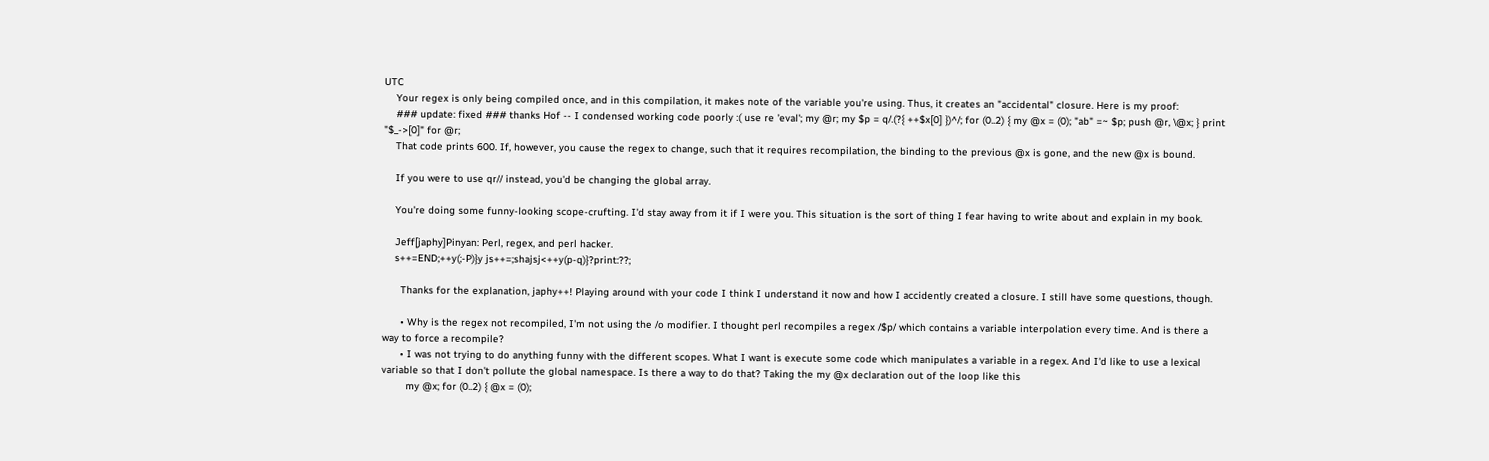UTC
    Your regex is only being compiled once, and in this compilation, it makes note of the variable you're using. Thus, it creates an "accidental" closure. Here is my proof:
    ### update: fixed ### thanks Hof -- I condensed working code poorly :( use re 'eval'; my @r; my $p = q/.(?{ ++$x[0] })^/; for (0..2) { my @x = (0); "ab" =~ $p; push @r, \@x; } print "$_->[0]" for @r;
    That code prints 600. If, however, you cause the regex to change, such that it requires recompilation, the binding to the previous @x is gone, and the new @x is bound.

    If you were to use qr// instead, you'd be changing the global array.

    You're doing some funny-looking scope-crufting. I'd stay away from it if I were you. This situation is the sort of thing I fear having to write about and explain in my book.

    Jeff[japhy]Pinyan: Perl, regex, and perl hacker.
    s++=END;++y(;-P)}y js++=;shajsj<++y(p-q)}?print:??;

      Thanks for the explanation, japhy++! Playing around with your code I think I understand it now and how I accidently created a closure. I still have some questions, though.

      • Why is the regex not recompiled, I'm not using the /o modifier. I thought perl recompiles a regex /$p/ which contains a variable interpolation every time. And is there a way to force a recompile?
      • I was not trying to do anything funny with the different scopes. What I want is execute some code which manipulates a variable in a regex. And I'd like to use a lexical variable so that I don't pollute the global namespace. Is there a way to do that? Taking the my @x declaration out of the loop like this
        my @x; for (0..2) { @x = (0);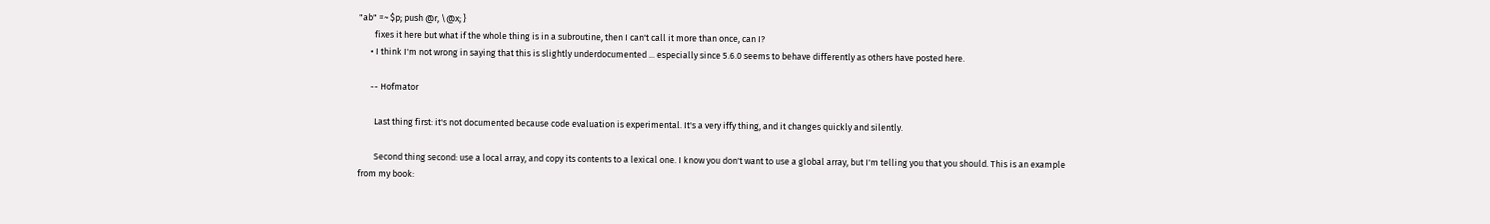"ab" =~ $p; push @r, \@x; }
        fixes it here but what if the whole thing is in a subroutine, then I can't call it more than once, can I?
      • I think I'm not wrong in saying that this is slightly underdocumented ... especially since 5.6.0 seems to behave differently as others have posted here.

      -- Hofmator

        Last thing first: it's not documented because code evaluation is experimental. It's a very iffy thing, and it changes quickly and silently.

        Second thing second: use a local array, and copy its contents to a lexical one. I know you don't want to use a global array, but I'm telling you that you should. This is an example from my book: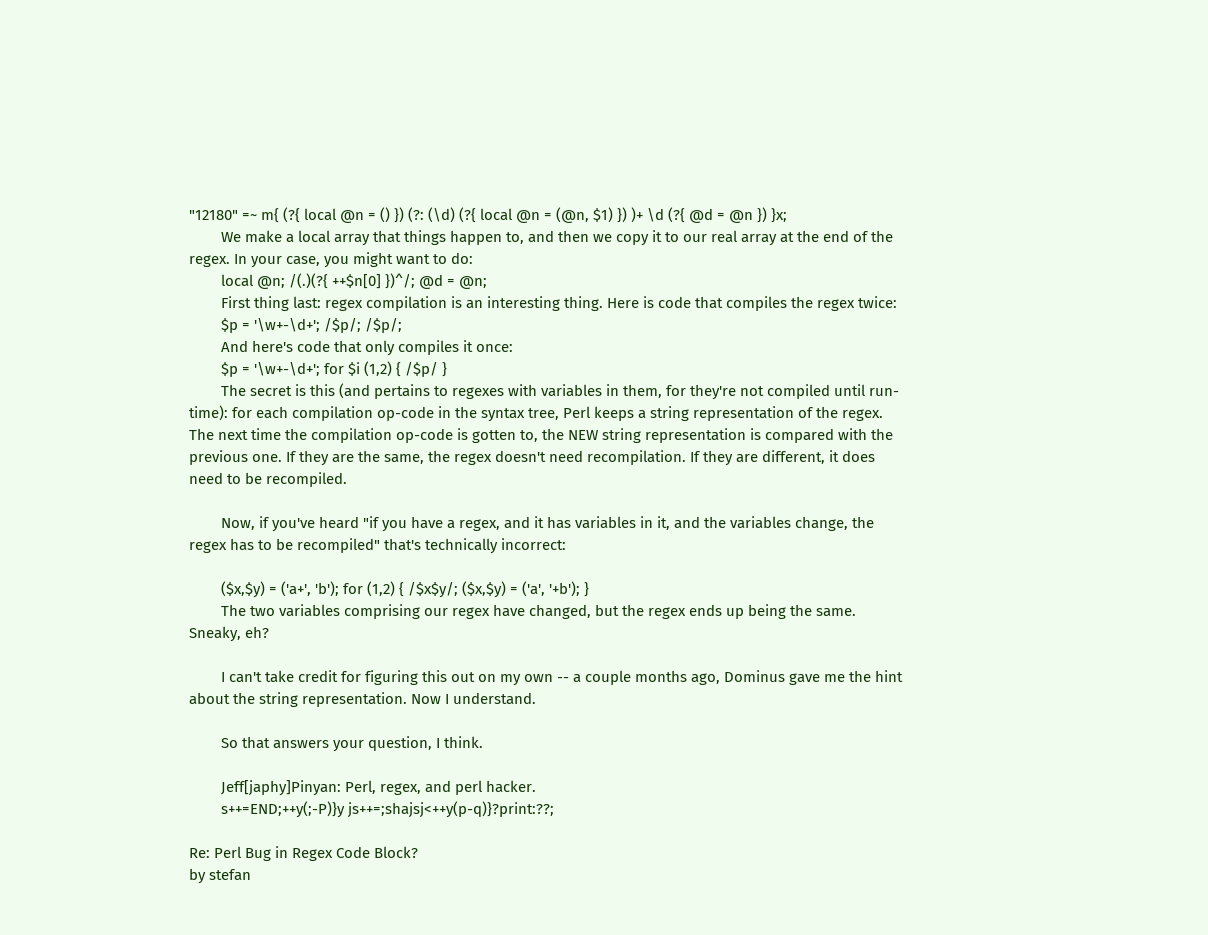"12180" =~ m{ (?{ local @n = () }) (?: (\d) (?{ local @n = (@n, $1) }) )+ \d (?{ @d = @n }) }x;
        We make a local array that things happen to, and then we copy it to our real array at the end of the regex. In your case, you might want to do:
        local @n; /(.)(?{ ++$n[0] })^/; @d = @n;
        First thing last: regex compilation is an interesting thing. Here is code that compiles the regex twice:
        $p = '\w+-\d+'; /$p/; /$p/;
        And here's code that only compiles it once:
        $p = '\w+-\d+'; for $i (1,2) { /$p/ }
        The secret is this (and pertains to regexes with variables in them, for they're not compiled until run-time): for each compilation op-code in the syntax tree, Perl keeps a string representation of the regex. The next time the compilation op-code is gotten to, the NEW string representation is compared with the previous one. If they are the same, the regex doesn't need recompilation. If they are different, it does need to be recompiled.

        Now, if you've heard "if you have a regex, and it has variables in it, and the variables change, the regex has to be recompiled" that's technically incorrect:

        ($x,$y) = ('a+', 'b'); for (1,2) { /$x$y/; ($x,$y) = ('a', '+b'); }
        The two variables comprising our regex have changed, but the regex ends up being the same. Sneaky, eh?

        I can't take credit for figuring this out on my own -- a couple months ago, Dominus gave me the hint about the string representation. Now I understand.

        So that answers your question, I think.

        Jeff[japhy]Pinyan: Perl, regex, and perl hacker.
        s++=END;++y(;-P)}y js++=;shajsj<++y(p-q)}?print:??;

Re: Perl Bug in Regex Code Block?
by stefan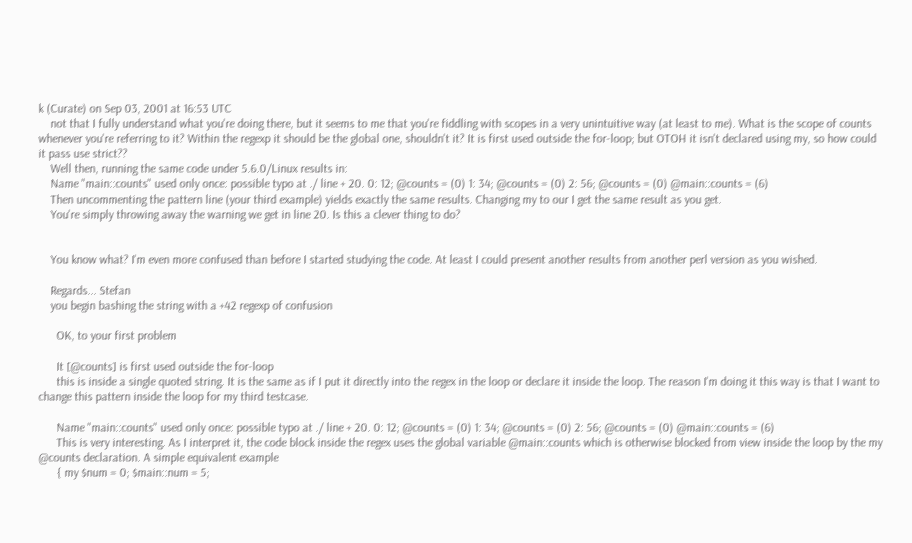k (Curate) on Sep 03, 2001 at 16:53 UTC
    not that I fully understand what you're doing there, but it seems to me that you're fiddling with scopes in a very unintuitive way (at least to me). What is the scope of counts whenever you're referring to it? Within the regexp it should be the global one, shouldn't it? It is first used outside the for-loop; but OTOH it isn't declared using my, so how could it pass use strict??
    Well then, running the same code under 5.6.0/Linux results in:
    Name "main::counts" used only once: possible typo at ./ line + 20. 0: 12; @counts = (0) 1: 34; @counts = (0) 2: 56; @counts = (0) @main::counts = (6)
    Then uncommenting the pattern line (your third example) yields exactly the same results. Changing my to our I get the same result as you get.
    You're simply throwing away the warning we get in line 20. Is this a clever thing to do?


    You know what? I'm even more confused than before I started studying the code. At least I could present another results from another perl version as you wished.

    Regards... Stefan
    you begin bashing the string with a +42 regexp of confusion

      OK, to your first problem

      It [@counts] is first used outside the for-loop
      this is inside a single quoted string. It is the same as if I put it directly into the regex in the loop or declare it inside the loop. The reason I'm doing it this way is that I want to change this pattern inside the loop for my third testcase.

      Name "main::counts" used only once: possible typo at ./ line + 20. 0: 12; @counts = (0) 1: 34; @counts = (0) 2: 56; @counts = (0) @main::counts = (6)
      This is very interesting. As I interpret it, the code block inside the regex uses the global variable @main::counts which is otherwise blocked from view inside the loop by the my @counts declaration. A simple equivalent example
      { my $num = 0; $main::num = 5;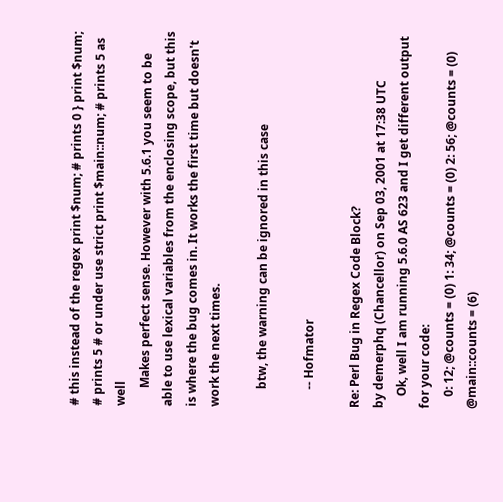# this instead of the regex print $num; # prints 0 } print $num; # prints 5 # or under use strict print $main::num; # prints 5 as well
      Makes perfect sense. However with 5.6.1 you seem to be able to use lexical variables from the enclosing scope, but this is where the bug comes in. It works the first time but doesn't work the next times.

      btw, the warning can be ignored in this case

      -- Hofmator

Re: Perl Bug in Regex Code Block?
by demerphq (Chancellor) on Sep 03, 2001 at 17:38 UTC
    Ok, well I am running 5.6.0 AS 623 and I get different output for your code:
    0: 12; @counts = (0) 1: 34; @counts = (0) 2: 56; @counts = (0) @main::counts = (6)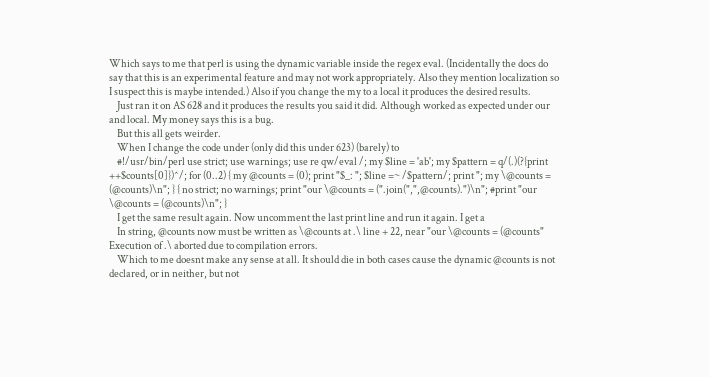Which says to me that perl is using the dynamic variable inside the regex eval. (Incidentally the docs do say that this is an experimental feature and may not work appropriately. Also they mention localization so I suspect this is maybe intended.) Also if you change the my to a local it produces the desired results.
    Just ran it on AS 628 and it produces the results you said it did. Although worked as expected under our and local. My money says this is a bug.
    But this all gets weirder.
    When I change the code under (only did this under 623) (barely) to
    #!/usr/bin/perl use strict; use warnings; use re qw/eval /; my $line = 'ab'; my $pattern = q/(.)(?{print ++$counts[0]})^/; for (0..2) { my @counts = (0); print "$_: "; $line =~ /$pattern/; print "; my \@counts = (@counts)\n"; } { no strict; no warnings; print "our \@counts = (".join(",",@counts).")\n"; #print "our \@counts = (@counts)\n"; }
    I get the same result again. Now uncomment the last print line and run it again. I get a
    In string, @counts now must be written as \@counts at .\ line + 22, near "our \@counts = (@counts" Execution of .\ aborted due to compilation errors.
    Which to me doesnt make any sense at all. It should die in both cases cause the dynamic @counts is not declared, or in neither, but not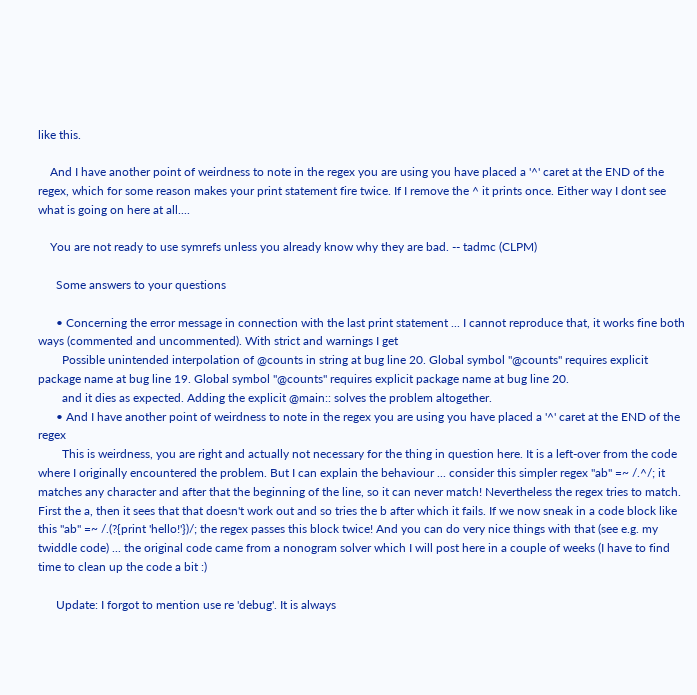like this.

    And I have another point of weirdness to note in the regex you are using you have placed a '^' caret at the END of the regex, which for some reason makes your print statement fire twice. If I remove the ^ it prints once. Either way I dont see what is going on here at all....

    You are not ready to use symrefs unless you already know why they are bad. -- tadmc (CLPM)

      Some answers to your questions

      • Concerning the error message in connection with the last print statement ... I cannot reproduce that, it works fine both ways (commented and uncommented). With strict and warnings I get
        Possible unintended interpolation of @counts in string at bug line 20. Global symbol "@counts" requires explicit package name at bug line 19. Global symbol "@counts" requires explicit package name at bug line 20.
        and it dies as expected. Adding the explicit @main:: solves the problem altogether.
      • And I have another point of weirdness to note in the regex you are using you have placed a '^' caret at the END of the regex
        This is weirdness, you are right and actually not necessary for the thing in question here. It is a left-over from the code where I originally encountered the problem. But I can explain the behaviour ... consider this simpler regex "ab" =~ /.^/; it matches any character and after that the beginning of the line, so it can never match! Nevertheless the regex tries to match. First the a, then it sees that that doesn't work out and so tries the b after which it fails. If we now sneak in a code block like this "ab" =~ /.(?{print 'hello!'})/; the regex passes this block twice! And you can do very nice things with that (see e.g. my twiddle code) ... the original code came from a nonogram solver which I will post here in a couple of weeks (I have to find time to clean up the code a bit :)

      Update: I forgot to mention use re 'debug'. It is always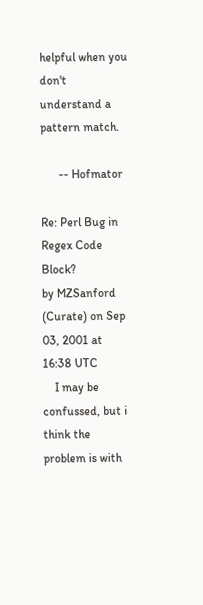helpful when you don't understand a pattern match.

      -- Hofmator

Re: Perl Bug in Regex Code Block?
by MZSanford (Curate) on Sep 03, 2001 at 16:38 UTC
    I may be confussed, but i think the problem is with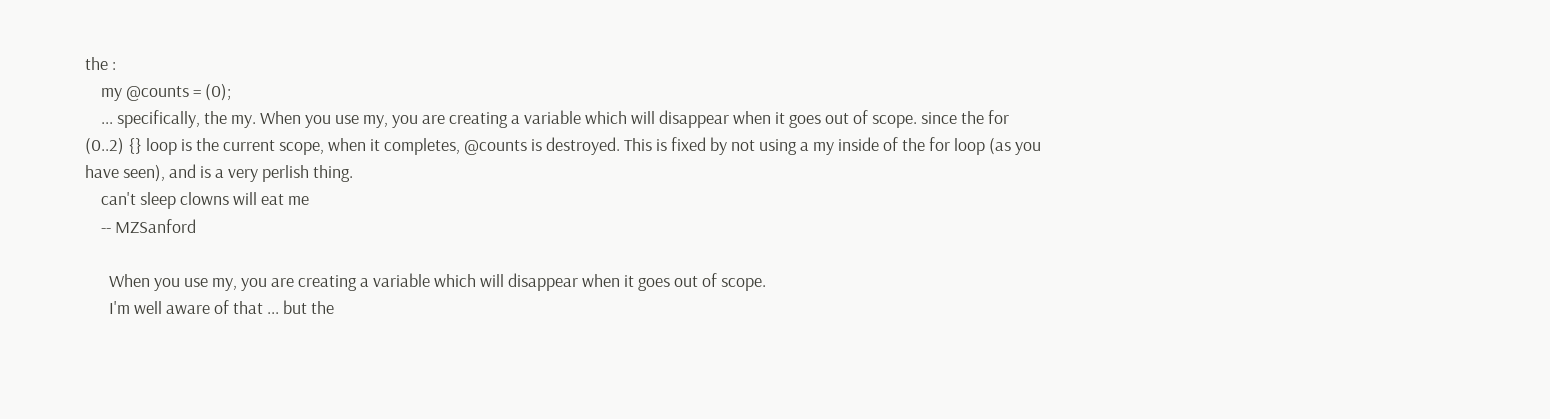the :
    my @counts = (0);
    ... specifically, the my. When you use my, you are creating a variable which will disappear when it goes out of scope. since the for (0..2) {} loop is the current scope, when it completes, @counts is destroyed. This is fixed by not using a my inside of the for loop (as you have seen), and is a very perlish thing.
    can't sleep clowns will eat me
    -- MZSanford

      When you use my, you are creating a variable which will disappear when it goes out of scope.
      I'm well aware of that ... but the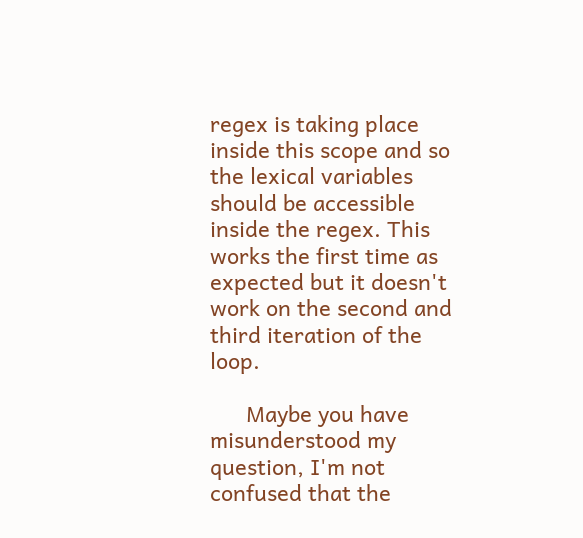regex is taking place inside this scope and so the lexical variables should be accessible inside the regex. This works the first time as expected but it doesn't work on the second and third iteration of the loop.

      Maybe you have misunderstood my question, I'm not confused that the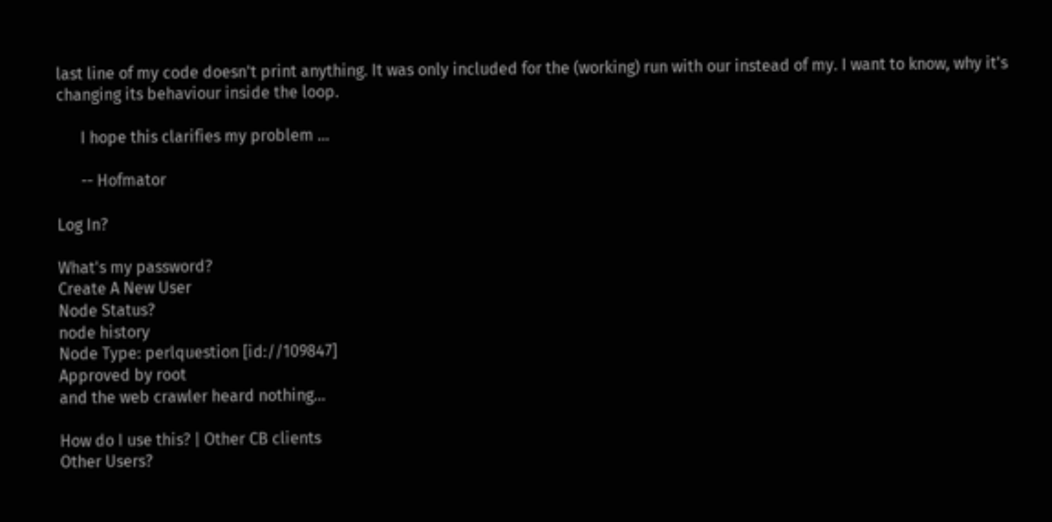last line of my code doesn't print anything. It was only included for the (working) run with our instead of my. I want to know, why it's changing its behaviour inside the loop.

      I hope this clarifies my problem ...

      -- Hofmator

Log In?

What's my password?
Create A New User
Node Status?
node history
Node Type: perlquestion [id://109847]
Approved by root
and the web crawler heard nothing...

How do I use this? | Other CB clients
Other Users?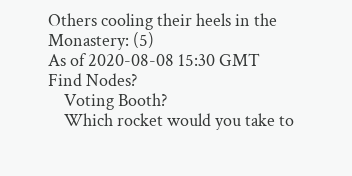Others cooling their heels in the Monastery: (5)
As of 2020-08-08 15:30 GMT
Find Nodes?
    Voting Booth?
    Which rocket would you take to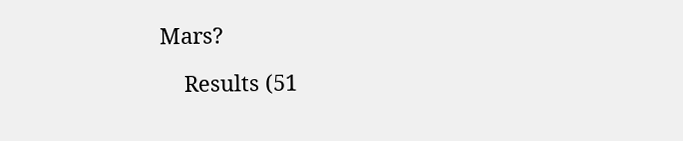Mars?

    Results (51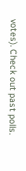votes). Check out past polls.